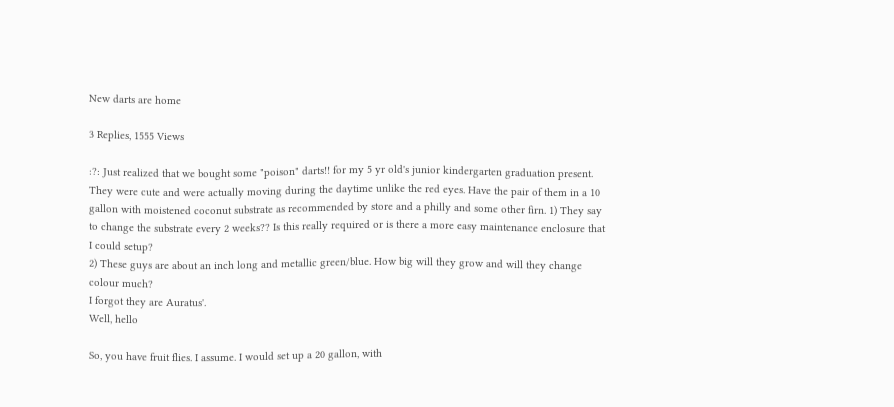New darts are home

3 Replies, 1555 Views

:?: Just realized that we bought some "poison" darts!! for my 5 yr old's junior kindergarten graduation present. They were cute and were actually moving during the daytime unlike the red eyes. Have the pair of them in a 10 gallon with moistened coconut substrate as recommended by store and a philly and some other firn. 1) They say to change the substrate every 2 weeks?? Is this really required or is there a more easy maintenance enclosure that I could setup?
2) These guys are about an inch long and metallic green/blue. How big will they grow and will they change colour much?
I forgot they are Auratus'.
Well, hello

So, you have fruit flies. I assume. I would set up a 20 gallon, with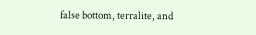false bottom, terralite, and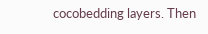cocobedding layers. Then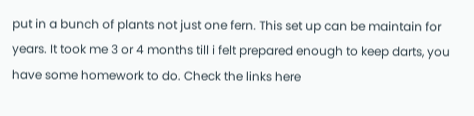put in a bunch of plants not just one fern. This set up can be maintain for years. It took me 3 or 4 months till i felt prepared enough to keep darts, you have some homework to do. Check the links here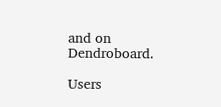and on Dendroboard.

Users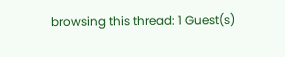browsing this thread: 1 Guest(s)